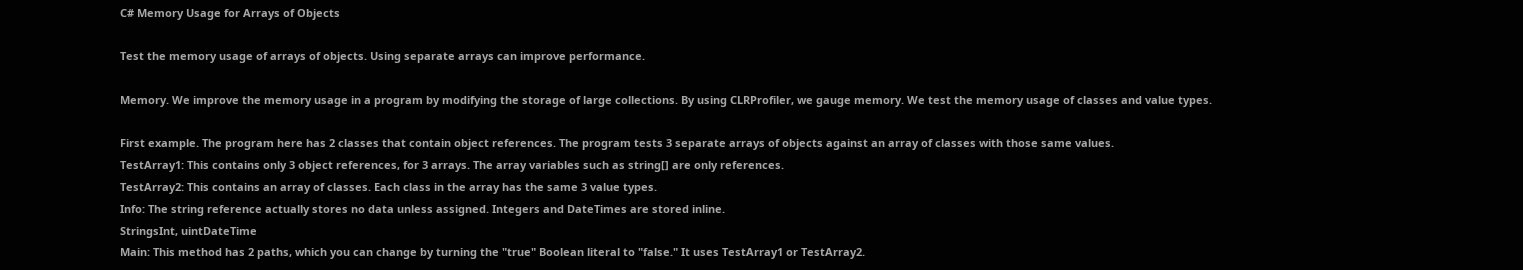C# Memory Usage for Arrays of Objects

Test the memory usage of arrays of objects. Using separate arrays can improve performance.

Memory. We improve the memory usage in a program by modifying the storage of large collections. By using CLRProfiler, we gauge memory. We test the memory usage of classes and value types.

First example. The program here has 2 classes that contain object references. The program tests 3 separate arrays of objects against an array of classes with those same values.
TestArray1: This contains only 3 object references, for 3 arrays. The array variables such as string[] are only references.
TestArray2: This contains an array of classes. Each class in the array has the same 3 value types.
Info: The string reference actually stores no data unless assigned. Integers and DateTimes are stored inline.
StringsInt, uintDateTime
Main: This method has 2 paths, which you can change by turning the "true" Boolean literal to "false." It uses TestArray1 or TestArray2.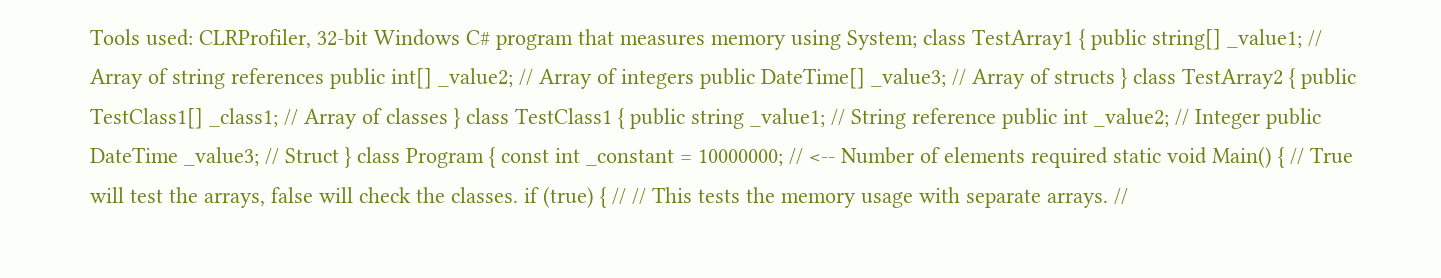Tools used: CLRProfiler, 32-bit Windows C# program that measures memory using System; class TestArray1 { public string[] _value1; // Array of string references public int[] _value2; // Array of integers public DateTime[] _value3; // Array of structs } class TestArray2 { public TestClass1[] _class1; // Array of classes } class TestClass1 { public string _value1; // String reference public int _value2; // Integer public DateTime _value3; // Struct } class Program { const int _constant = 10000000; // <-- Number of elements required static void Main() { // True will test the arrays, false will check the classes. if (true) { // // This tests the memory usage with separate arrays. //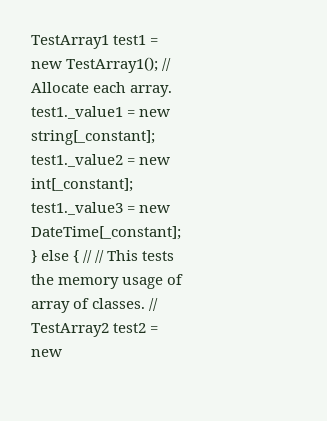TestArray1 test1 = new TestArray1(); // Allocate each array. test1._value1 = new string[_constant]; test1._value2 = new int[_constant]; test1._value3 = new DateTime[_constant]; } else { // // This tests the memory usage of array of classes. // TestArray2 test2 = new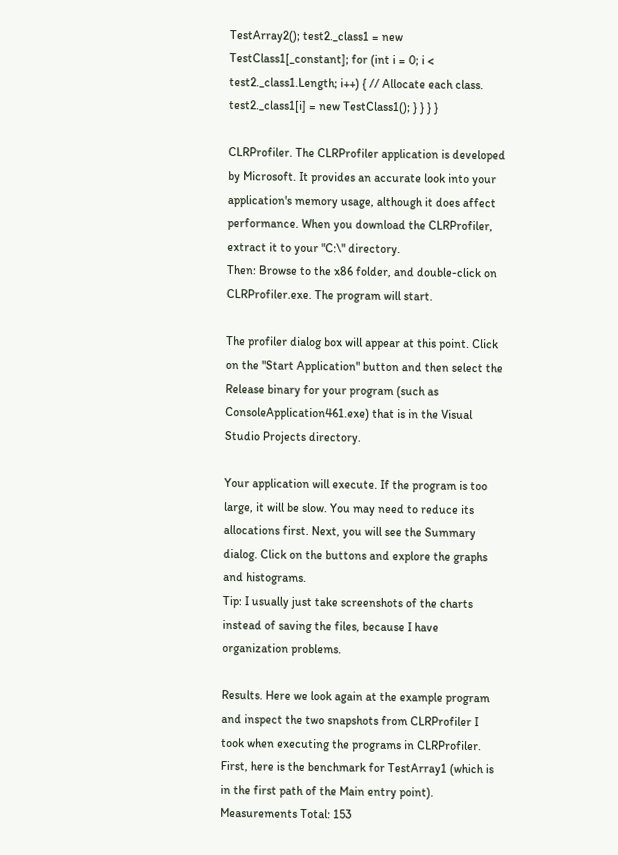TestArray2(); test2._class1 = new TestClass1[_constant]; for (int i = 0; i < test2._class1.Length; i++) { // Allocate each class. test2._class1[i] = new TestClass1(); } } } }

CLRProfiler. The CLRProfiler application is developed by Microsoft. It provides an accurate look into your application's memory usage, although it does affect performance. When you download the CLRProfiler, extract it to your "C:\" directory.
Then: Browse to the x86 folder, and double-click on CLRProfiler.exe. The program will start.

The profiler dialog box will appear at this point. Click on the "Start Application" button and then select the Release binary for your program (such as ConsoleApplication461.exe) that is in the Visual Studio Projects directory.

Your application will execute. If the program is too large, it will be slow. You may need to reduce its allocations first. Next, you will see the Summary dialog. Click on the buttons and explore the graphs and histograms.
Tip: I usually just take screenshots of the charts instead of saving the files, because I have organization problems.

Results. Here we look again at the example program and inspect the two snapshots from CLRProfiler I took when executing the programs in CLRProfiler. First, here is the benchmark for TestArray1 (which is in the first path of the Main entry point).
Measurements Total: 153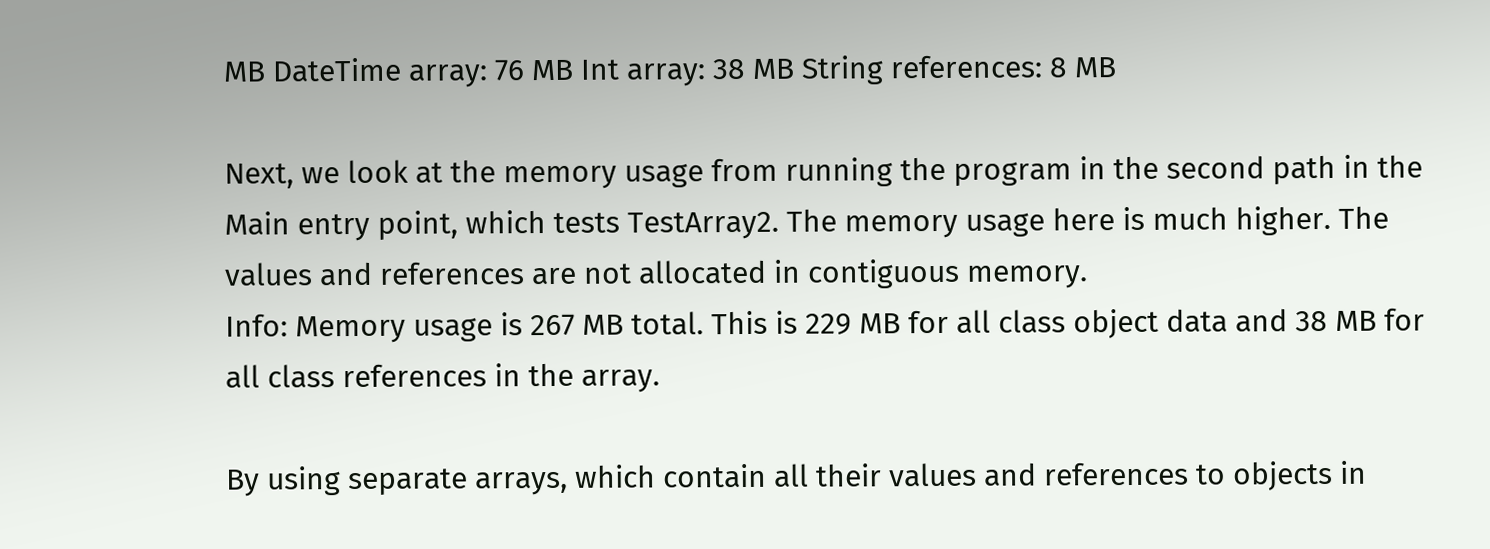MB DateTime array: 76 MB Int array: 38 MB String references: 8 MB

Next, we look at the memory usage from running the program in the second path in the Main entry point, which tests TestArray2. The memory usage here is much higher. The values and references are not allocated in contiguous memory.
Info: Memory usage is 267 MB total. This is 229 MB for all class object data and 38 MB for all class references in the array.

By using separate arrays, which contain all their values and references to objects in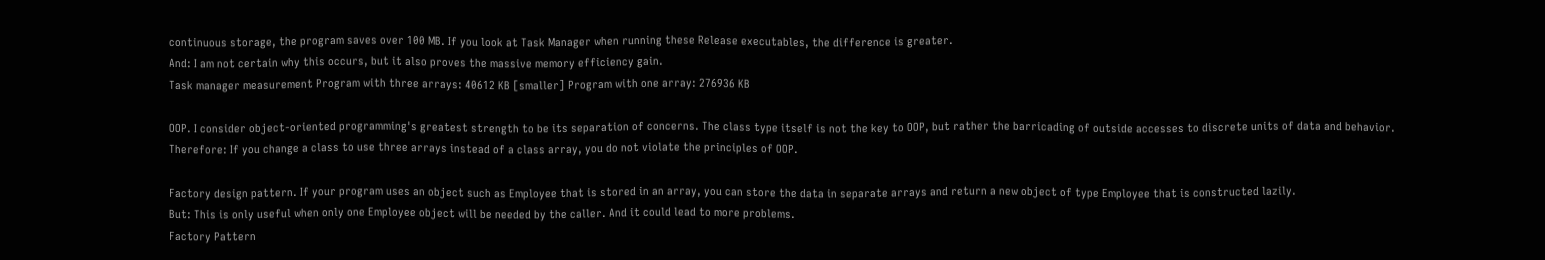continuous storage, the program saves over 100 MB. If you look at Task Manager when running these Release executables, the difference is greater.
And: I am not certain why this occurs, but it also proves the massive memory efficiency gain.
Task manager measurement Program with three arrays: 40612 KB [smaller] Program with one array: 276936 KB

OOP. I consider object-oriented programming's greatest strength to be its separation of concerns. The class type itself is not the key to OOP, but rather the barricading of outside accesses to discrete units of data and behavior.
Therefore: If you change a class to use three arrays instead of a class array, you do not violate the principles of OOP.

Factory design pattern. If your program uses an object such as Employee that is stored in an array, you can store the data in separate arrays and return a new object of type Employee that is constructed lazily.
But: This is only useful when only one Employee object will be needed by the caller. And it could lead to more problems.
Factory Pattern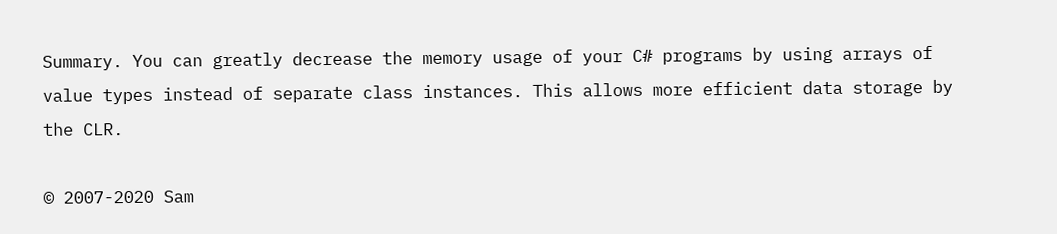Summary. You can greatly decrease the memory usage of your C# programs by using arrays of value types instead of separate class instances. This allows more efficient data storage by the CLR.

© 2007-2020 Sam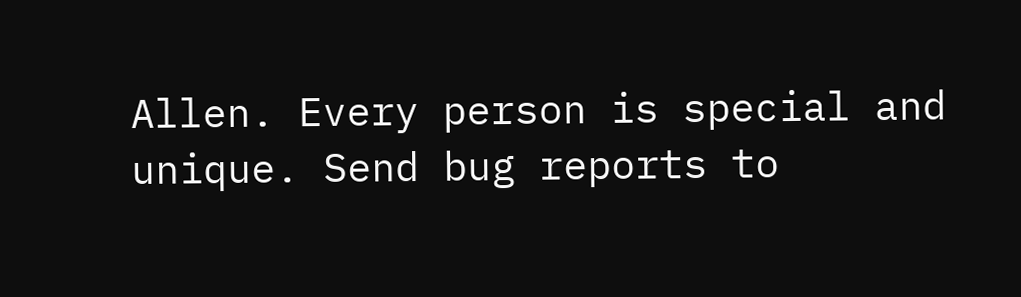Allen. Every person is special and unique. Send bug reports to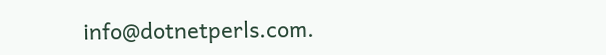info@dotnetperls.com.